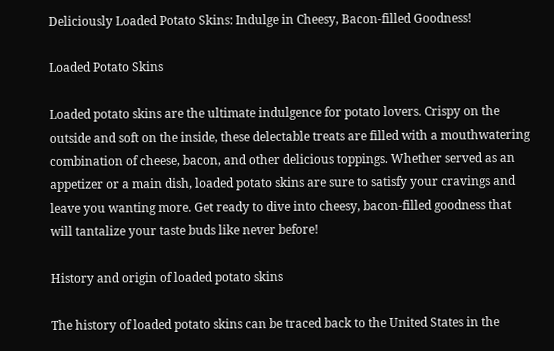Deliciously Loaded Potato Skins: Indulge in Cheesy, Bacon-filled Goodness!

Loaded Potato Skins

Loaded potato skins are the ultimate indulgence for potato lovers. Crispy on the outside and soft on the inside, these delectable treats are filled with a mouthwatering combination of cheese, bacon, and other delicious toppings. Whether served as an appetizer or a main dish, loaded potato skins are sure to satisfy your cravings and leave you wanting more. Get ready to dive into cheesy, bacon-filled goodness that will tantalize your taste buds like never before!

History and origin of loaded potato skins

The history of loaded potato skins can be traced back to the United States in the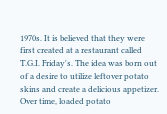1970s. It is believed that they were first created at a restaurant called T.G.I. Friday's. The idea was born out of a desire to utilize leftover potato skins and create a delicious appetizer. Over time, loaded potato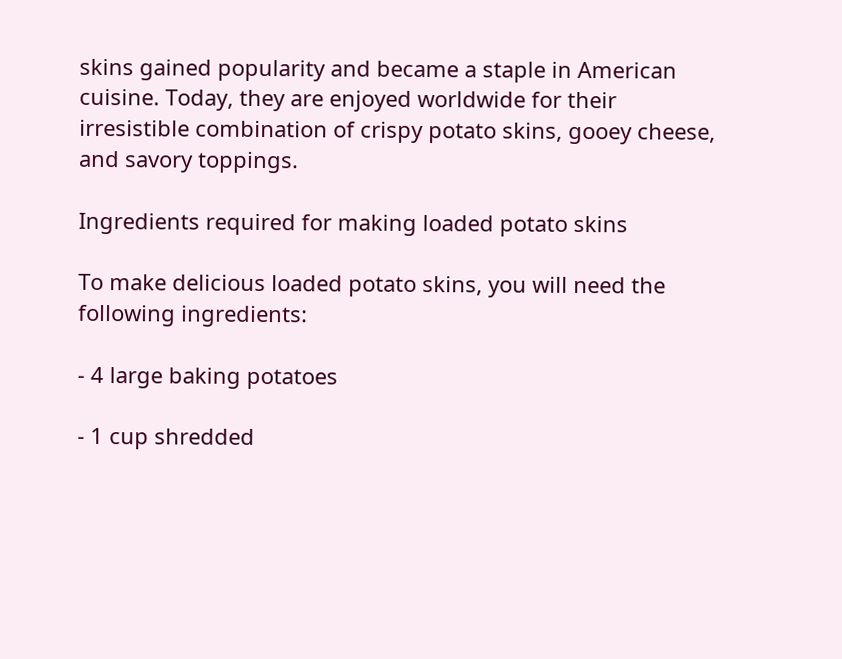skins gained popularity and became a staple in American cuisine. Today, they are enjoyed worldwide for their irresistible combination of crispy potato skins, gooey cheese, and savory toppings.

Ingredients required for making loaded potato skins

To make delicious loaded potato skins, you will need the following ingredients:

- 4 large baking potatoes

- 1 cup shredded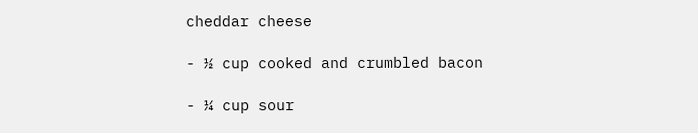cheddar cheese

- ½ cup cooked and crumbled bacon

- ¼ cup sour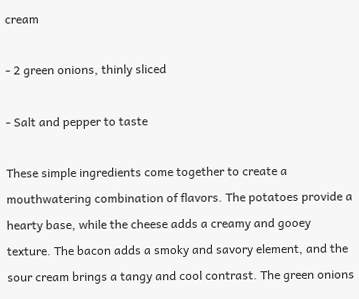cream

- 2 green onions, thinly sliced

- Salt and pepper to taste

These simple ingredients come together to create a mouthwatering combination of flavors. The potatoes provide a hearty base, while the cheese adds a creamy and gooey texture. The bacon adds a smoky and savory element, and the sour cream brings a tangy and cool contrast. The green onions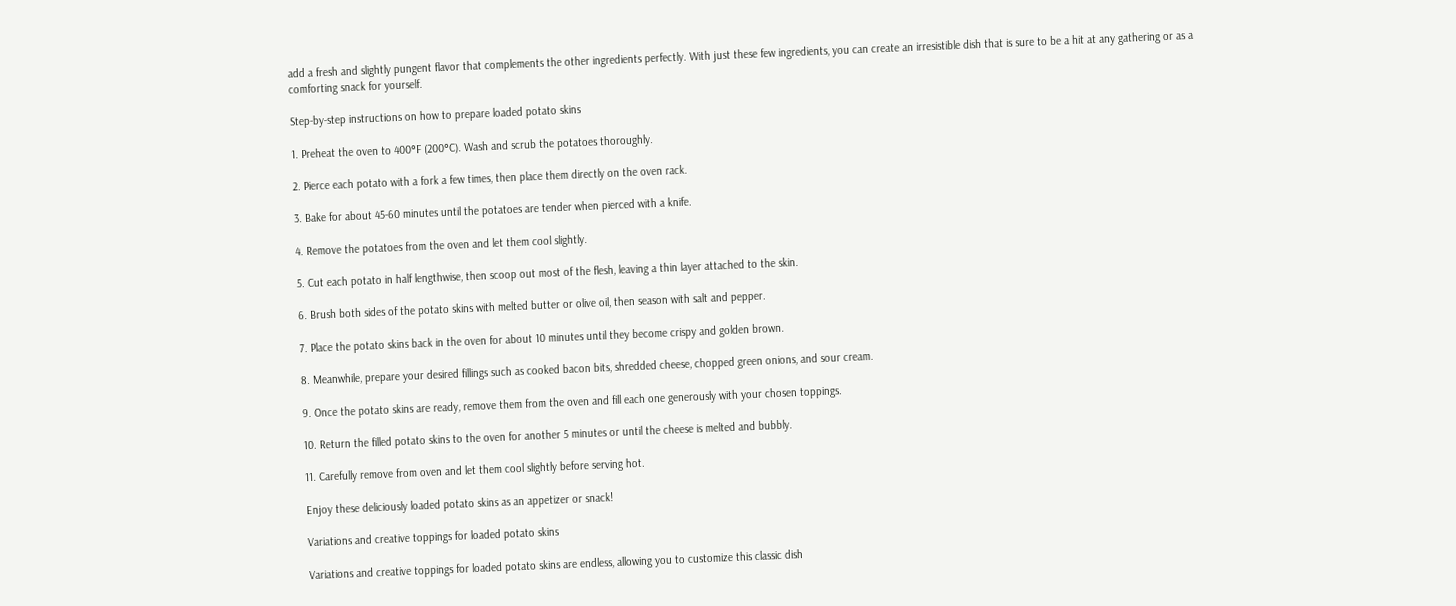add a fresh and slightly pungent flavor that complements the other ingredients perfectly. With just these few ingredients, you can create an irresistible dish that is sure to be a hit at any gathering or as a comforting snack for yourself.

Step-by-step instructions on how to prepare loaded potato skins

1. Preheat the oven to 400°F (200°C). Wash and scrub the potatoes thoroughly.

2. Pierce each potato with a fork a few times, then place them directly on the oven rack.

3. Bake for about 45-60 minutes until the potatoes are tender when pierced with a knife.

4. Remove the potatoes from the oven and let them cool slightly.

5. Cut each potato in half lengthwise, then scoop out most of the flesh, leaving a thin layer attached to the skin.

6. Brush both sides of the potato skins with melted butter or olive oil, then season with salt and pepper.

7. Place the potato skins back in the oven for about 10 minutes until they become crispy and golden brown.

8. Meanwhile, prepare your desired fillings such as cooked bacon bits, shredded cheese, chopped green onions, and sour cream.

9. Once the potato skins are ready, remove them from the oven and fill each one generously with your chosen toppings.

10. Return the filled potato skins to the oven for another 5 minutes or until the cheese is melted and bubbly.

11. Carefully remove from oven and let them cool slightly before serving hot.

Enjoy these deliciously loaded potato skins as an appetizer or snack!

Variations and creative toppings for loaded potato skins

Variations and creative toppings for loaded potato skins are endless, allowing you to customize this classic dish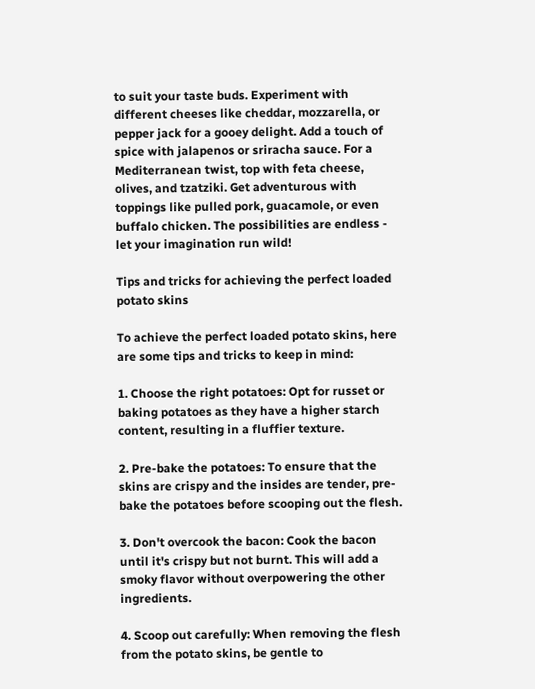to suit your taste buds. Experiment with different cheeses like cheddar, mozzarella, or pepper jack for a gooey delight. Add a touch of spice with jalapenos or sriracha sauce. For a Mediterranean twist, top with feta cheese, olives, and tzatziki. Get adventurous with toppings like pulled pork, guacamole, or even buffalo chicken. The possibilities are endless - let your imagination run wild!

Tips and tricks for achieving the perfect loaded potato skins

To achieve the perfect loaded potato skins, here are some tips and tricks to keep in mind:

1. Choose the right potatoes: Opt for russet or baking potatoes as they have a higher starch content, resulting in a fluffier texture.

2. Pre-bake the potatoes: To ensure that the skins are crispy and the insides are tender, pre-bake the potatoes before scooping out the flesh.

3. Don't overcook the bacon: Cook the bacon until it's crispy but not burnt. This will add a smoky flavor without overpowering the other ingredients.

4. Scoop out carefully: When removing the flesh from the potato skins, be gentle to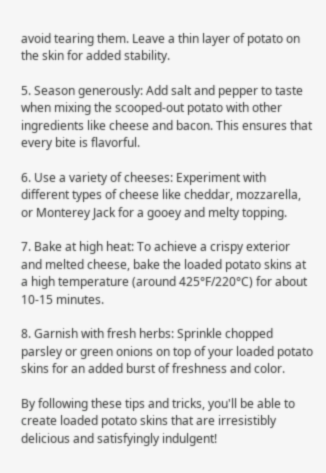avoid tearing them. Leave a thin layer of potato on the skin for added stability.

5. Season generously: Add salt and pepper to taste when mixing the scooped-out potato with other ingredients like cheese and bacon. This ensures that every bite is flavorful.

6. Use a variety of cheeses: Experiment with different types of cheese like cheddar, mozzarella, or Monterey Jack for a gooey and melty topping.

7. Bake at high heat: To achieve a crispy exterior and melted cheese, bake the loaded potato skins at a high temperature (around 425°F/220°C) for about 10-15 minutes.

8. Garnish with fresh herbs: Sprinkle chopped parsley or green onions on top of your loaded potato skins for an added burst of freshness and color.

By following these tips and tricks, you'll be able to create loaded potato skins that are irresistibly delicious and satisfyingly indulgent!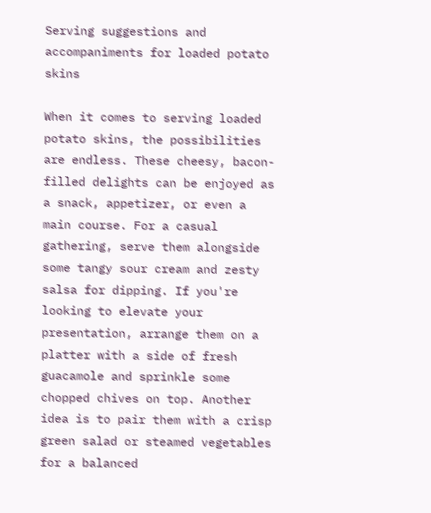Serving suggestions and accompaniments for loaded potato skins

When it comes to serving loaded potato skins, the possibilities are endless. These cheesy, bacon-filled delights can be enjoyed as a snack, appetizer, or even a main course. For a casual gathering, serve them alongside some tangy sour cream and zesty salsa for dipping. If you're looking to elevate your presentation, arrange them on a platter with a side of fresh guacamole and sprinkle some chopped chives on top. Another idea is to pair them with a crisp green salad or steamed vegetables for a balanced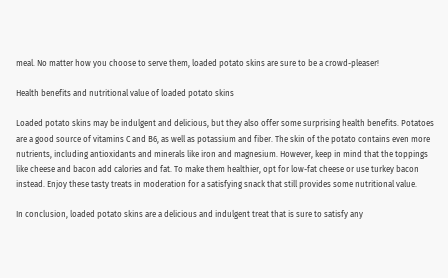meal. No matter how you choose to serve them, loaded potato skins are sure to be a crowd-pleaser!

Health benefits and nutritional value of loaded potato skins

Loaded potato skins may be indulgent and delicious, but they also offer some surprising health benefits. Potatoes are a good source of vitamins C and B6, as well as potassium and fiber. The skin of the potato contains even more nutrients, including antioxidants and minerals like iron and magnesium. However, keep in mind that the toppings like cheese and bacon add calories and fat. To make them healthier, opt for low-fat cheese or use turkey bacon instead. Enjoy these tasty treats in moderation for a satisfying snack that still provides some nutritional value.

In conclusion, loaded potato skins are a delicious and indulgent treat that is sure to satisfy any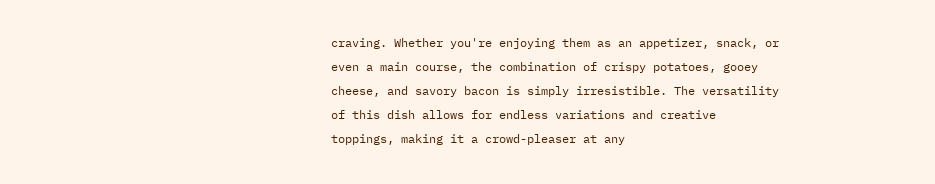craving. Whether you're enjoying them as an appetizer, snack, or even a main course, the combination of crispy potatoes, gooey cheese, and savory bacon is simply irresistible. The versatility of this dish allows for endless variations and creative toppings, making it a crowd-pleaser at any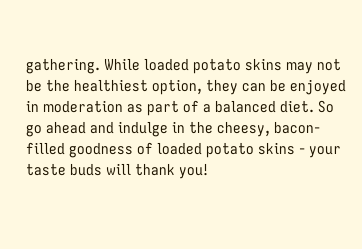gathering. While loaded potato skins may not be the healthiest option, they can be enjoyed in moderation as part of a balanced diet. So go ahead and indulge in the cheesy, bacon-filled goodness of loaded potato skins - your taste buds will thank you!